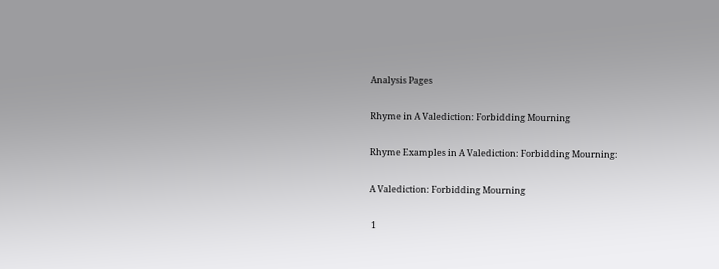Analysis Pages

Rhyme in A Valediction: Forbidding Mourning

Rhyme Examples in A Valediction: Forbidding Mourning:

A Valediction: Forbidding Mourning

 1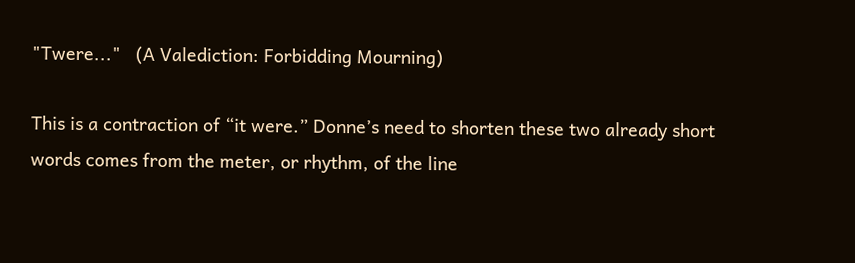"Twere..."   (A Valediction: Forbidding Mourning)

This is a contraction of “it were.” Donne’s need to shorten these two already short words comes from the meter, or rhythm, of the line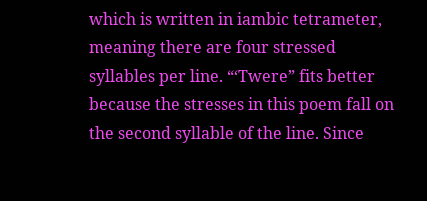which is written in iambic tetrameter, meaning there are four stressed syllables per line. “‘Twere” fits better because the stresses in this poem fall on the second syllable of the line. Since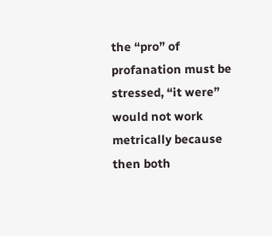the “pro” of profanation must be stressed, “it were” would not work metrically because then both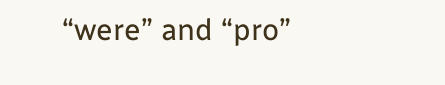“were” and “pro”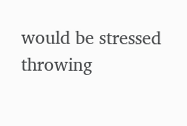would be stressed throwing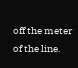off the meter of the line.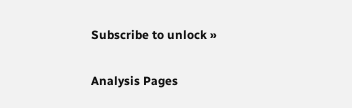Subscribe to unlock »

Analysis Pages